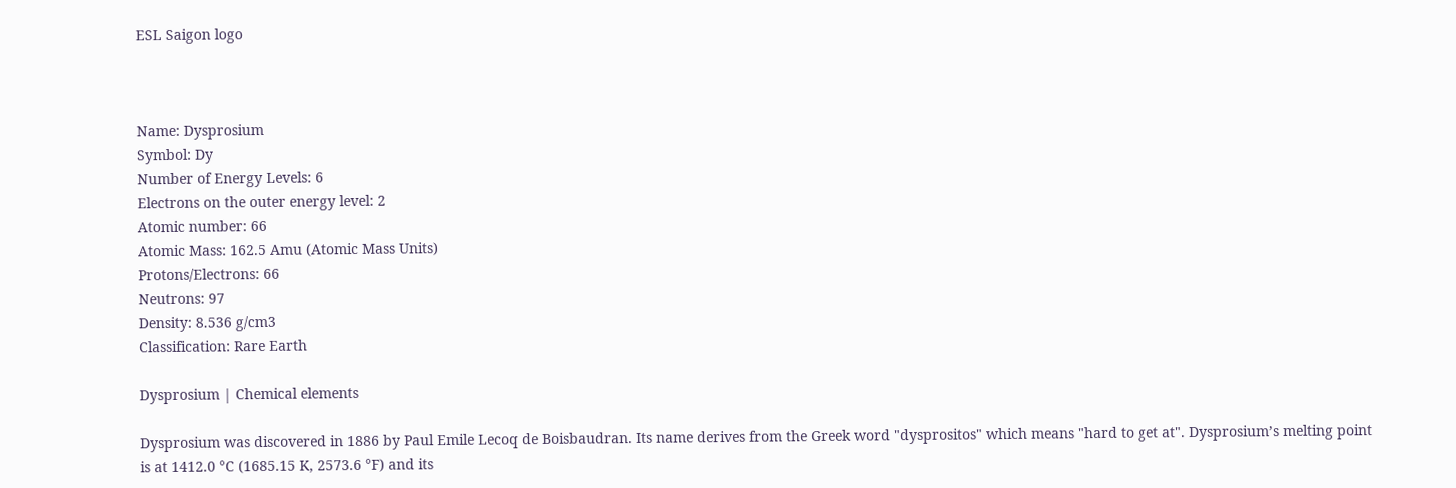ESL Saigon logo



Name: Dysprosium
Symbol: Dy
Number of Energy Levels: 6
Electrons on the outer energy level: 2
Atomic number: 66
Atomic Mass: 162.5 Amu (Atomic Mass Units)
Protons/Electrons: 66
Neutrons: 97
Density: 8.536 g/cm3
Classification: Rare Earth

Dysprosium | Chemical elements

Dysprosium was discovered in 1886 by Paul Emile Lecoq de Boisbaudran. Its name derives from the Greek word "dysprositos" which means "hard to get at". Dysprosium’s melting point is at 1412.0 °C (1685.15 K, 2573.6 °F) and its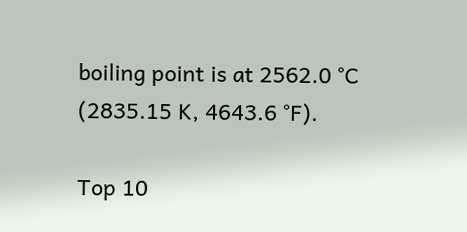boiling point is at 2562.0 °C (2835.15 K, 4643.6 °F).

Top 10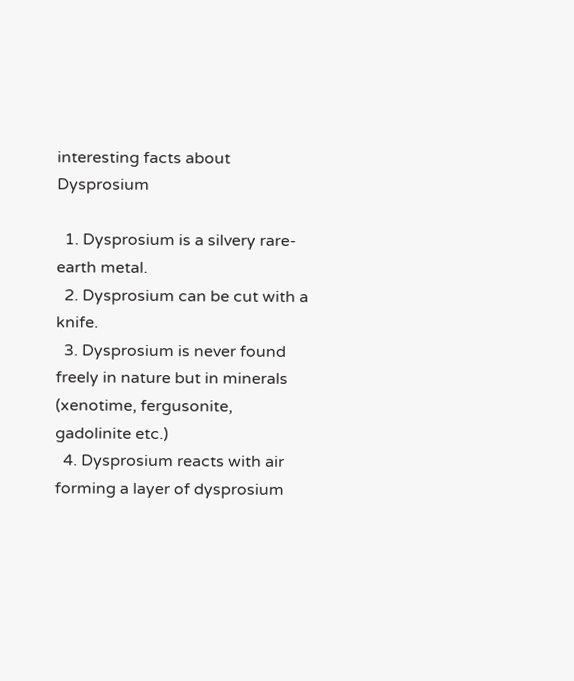interesting facts about Dysprosium

  1. Dysprosium is a silvery rare-earth metal.
  2. Dysprosium can be cut with a knife.
  3. Dysprosium is never found freely in nature but in minerals (xenotime, fergusonite, gadolinite etc.)
  4. Dysprosium reacts with air forming a layer of dysprosium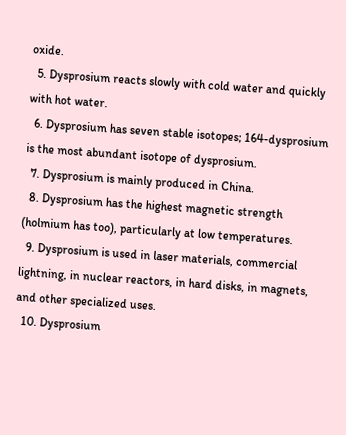oxide.
  5. Dysprosium reacts slowly with cold water and quickly with hot water.
  6. Dysprosium has seven stable isotopes; 164-dysprosium is the most abundant isotope of dysprosium.
  7. Dysprosium is mainly produced in China.
  8. Dysprosium has the highest magnetic strength (holmium has too), particularly at low temperatures.
  9. Dysprosium is used in laser materials, commercial lightning, in nuclear reactors, in hard disks, in magnets, and other specialized uses.
  10. Dysprosium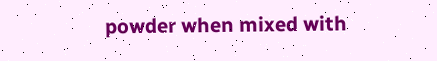powder when mixed with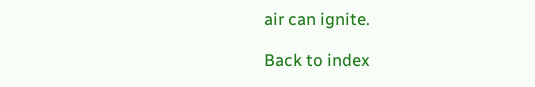air can ignite.

Back to index